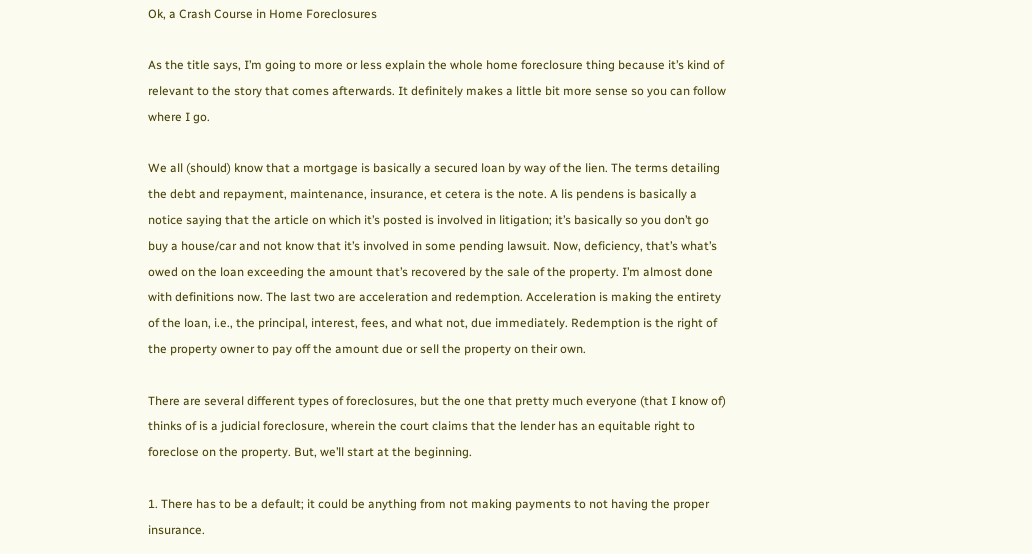Ok, a Crash Course in Home Foreclosures

As the title says, I’m going to more or less explain the whole home foreclosure thing because it’s kind of relevant to the story that comes afterwards. It definitely makes a little bit more sense so you can follow where I go.

We all (should) know that a mortgage is basically a secured loan by way of the lien. The terms detailing the debt and repayment, maintenance, insurance, et cetera is the note. A lis pendens is basically a notice saying that the article on which it’s posted is involved in litigation; it’s basically so you don’t go buy a house/car and not know that it’s involved in some pending lawsuit. Now, deficiency, that’s what’s owed on the loan exceeding the amount that’s recovered by the sale of the property. I’m almost done with definitions now. The last two are acceleration and redemption. Acceleration is making the entirety of the loan, i.e., the principal, interest, fees, and what not, due immediately. Redemption is the right of the property owner to pay off the amount due or sell the property on their own.

There are several different types of foreclosures, but the one that pretty much everyone (that I know of) thinks of is a judicial foreclosure, wherein the court claims that the lender has an equitable right to foreclose on the property. But, we’ll start at the beginning.

1. There has to be a default; it could be anything from not making payments to not having the proper insurance.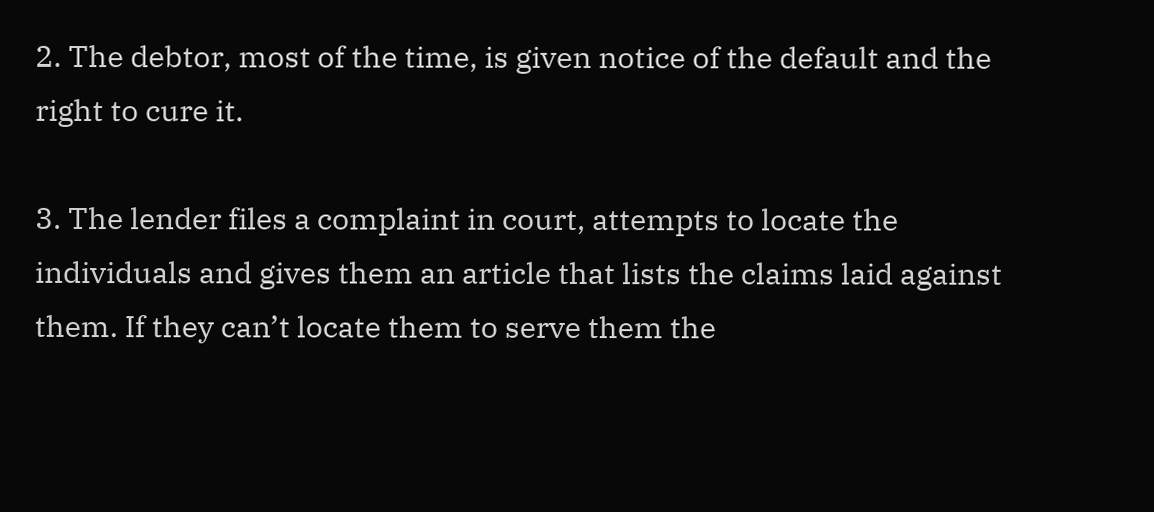2. The debtor, most of the time, is given notice of the default and the right to cure it.

3. The lender files a complaint in court, attempts to locate the individuals and gives them an article that lists the claims laid against them. If they can’t locate them to serve them the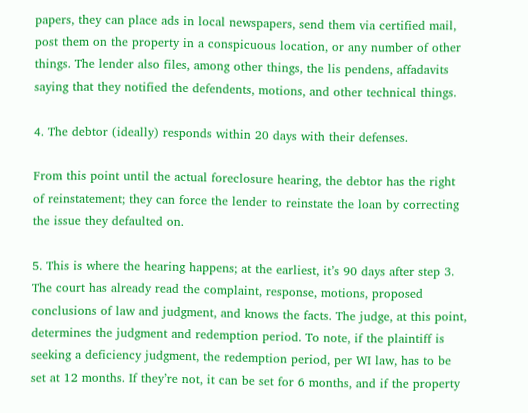papers, they can place ads in local newspapers, send them via certified mail, post them on the property in a conspicuous location, or any number of other things. The lender also files, among other things, the lis pendens, affadavits saying that they notified the defendents, motions, and other technical things.

4. The debtor (ideally) responds within 20 days with their defenses.

From this point until the actual foreclosure hearing, the debtor has the right of reinstatement; they can force the lender to reinstate the loan by correcting the issue they defaulted on.

5. This is where the hearing happens; at the earliest, it’s 90 days after step 3. The court has already read the complaint, response, motions, proposed conclusions of law and judgment, and knows the facts. The judge, at this point, determines the judgment and redemption period. To note, if the plaintiff is seeking a deficiency judgment, the redemption period, per WI law, has to be set at 12 months. If they’re not, it can be set for 6 months, and if the property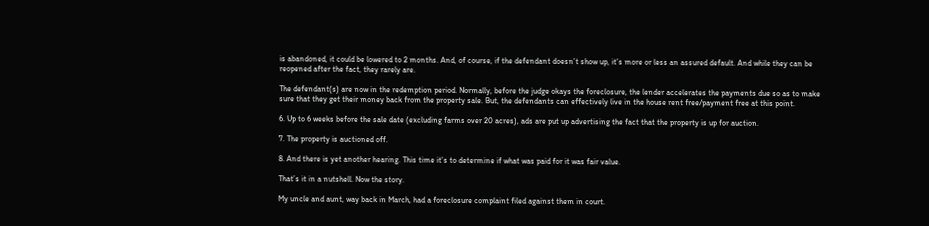is abandoned, it could be lowered to 2 months. And, of course, if the defendant doesn’t show up, it’s more or less an assured default. And while they can be reopened after the fact, they rarely are.

The defendant(s) are now in the redemption period. Normally, before the judge okays the foreclosure, the lender accelerates the payments due so as to make sure that they get their money back from the property sale. But, the defendants can effectively live in the house rent free/payment free at this point.

6. Up to 6 weeks before the sale date (excluding farms over 20 acres), ads are put up advertising the fact that the property is up for auction.

7. The property is auctioned off.

8. And there is yet another hearing. This time it’s to determine if what was paid for it was fair value.

That’s it in a nutshell. Now the story.

My uncle and aunt, way back in March, had a foreclosure complaint filed against them in court.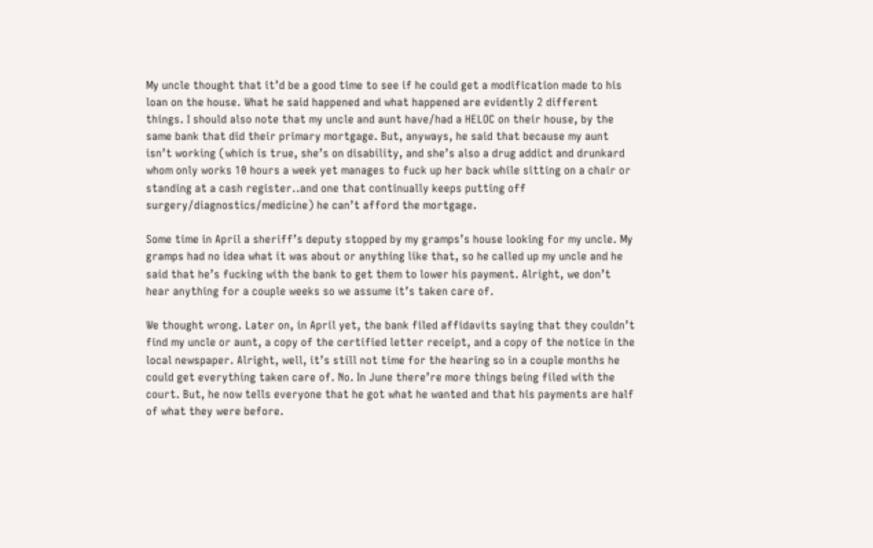My uncle thought that it’d be a good time to see if he could get a modification made to his loan on the house. What he said happened and what happened are evidently 2 different things. I should also note that my uncle and aunt have/had a HELOC on their house, by the same bank that did their primary mortgage. But, anyways, he said that because my aunt isn’t working (which is true, she’s on disability, and she’s also a drug addict and drunkard whom only works 10 hours a week yet manages to fuck up her back while sitting on a chair or standing at a cash register..and one that continually keeps putting off surgery/diagnostics/medicine) he can’t afford the mortgage.

Some time in April a sheriff’s deputy stopped by my gramps’s house looking for my uncle. My gramps had no idea what it was about or anything like that, so he called up my uncle and he said that he’s fucking with the bank to get them to lower his payment. Alright, we don’t hear anything for a couple weeks so we assume it’s taken care of.

We thought wrong. Later on, in April yet, the bank filed affidavits saying that they couldn’t find my uncle or aunt, a copy of the certified letter receipt, and a copy of the notice in the local newspaper. Alright, well, it’s still not time for the hearing so in a couple months he could get everything taken care of. No. In June there’re more things being filed with the court. But, he now tells everyone that he got what he wanted and that his payments are half of what they were before.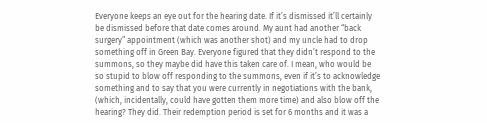Everyone keeps an eye out for the hearing date. If it’s dismissed it’ll certainly be dismissed before that date comes around. My aunt had another “back surgery” appointment (which was another shot) and my uncle had to drop something off in Green Bay. Everyone figured that they didn’t respond to the summons, so they maybe did have this taken care of. I mean, who would be so stupid to blow off responding to the summons, even if it’s to acknowledge something and to say that you were currently in negotiations with the bank, (which, incidentally, could have gotten them more time) and also blow off the hearing? They did. Their redemption period is set for 6 months and it was a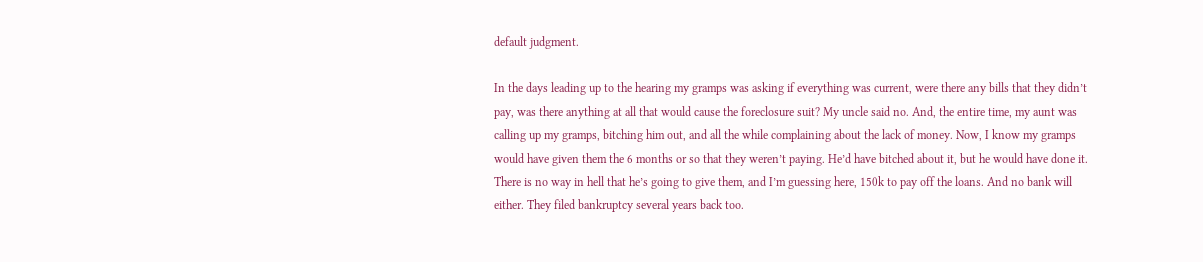default judgment.

In the days leading up to the hearing my gramps was asking if everything was current, were there any bills that they didn’t pay, was there anything at all that would cause the foreclosure suit? My uncle said no. And, the entire time, my aunt was calling up my gramps, bitching him out, and all the while complaining about the lack of money. Now, I know my gramps would have given them the 6 months or so that they weren’t paying. He’d have bitched about it, but he would have done it. There is no way in hell that he’s going to give them, and I’m guessing here, 150k to pay off the loans. And no bank will either. They filed bankruptcy several years back too.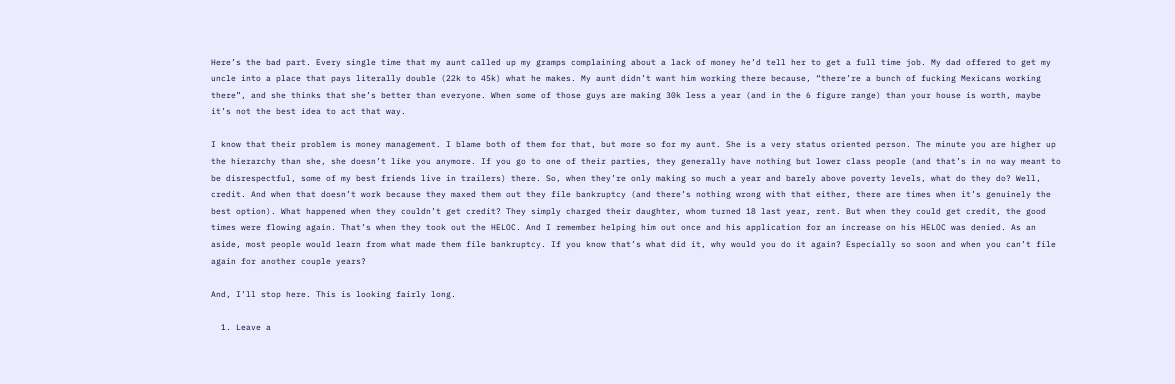Here’s the bad part. Every single time that my aunt called up my gramps complaining about a lack of money he’d tell her to get a full time job. My dad offered to get my uncle into a place that pays literally double (22k to 45k) what he makes. My aunt didn’t want him working there because, “there’re a bunch of fucking Mexicans working there”, and she thinks that she’s better than everyone. When some of those guys are making 30k less a year (and in the 6 figure range) than your house is worth, maybe it’s not the best idea to act that way.

I know that their problem is money management. I blame both of them for that, but more so for my aunt. She is a very status oriented person. The minute you are higher up the hierarchy than she, she doesn’t like you anymore. If you go to one of their parties, they generally have nothing but lower class people (and that’s in no way meant to be disrespectful, some of my best friends live in trailers) there. So, when they’re only making so much a year and barely above poverty levels, what do they do? Well, credit. And when that doesn’t work because they maxed them out they file bankruptcy (and there’s nothing wrong with that either, there are times when it’s genuinely the best option). What happened when they couldn’t get credit? They simply charged their daughter, whom turned 18 last year, rent. But when they could get credit, the good times were flowing again. That’s when they took out the HELOC. And I remember helping him out once and his application for an increase on his HELOC was denied. As an aside, most people would learn from what made them file bankruptcy. If you know that’s what did it, why would you do it again? Especially so soon and when you can’t file again for another couple years?

And, I’ll stop here. This is looking fairly long.

  1. Leave a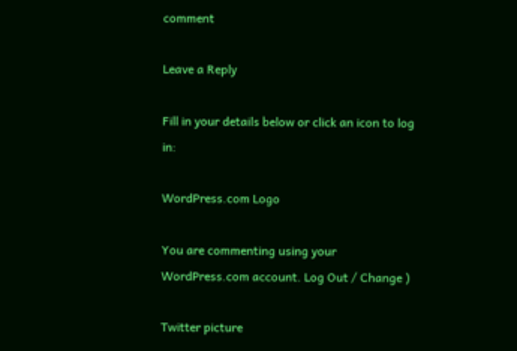comment

Leave a Reply

Fill in your details below or click an icon to log in:

WordPress.com Logo

You are commenting using your WordPress.com account. Log Out / Change )

Twitter picture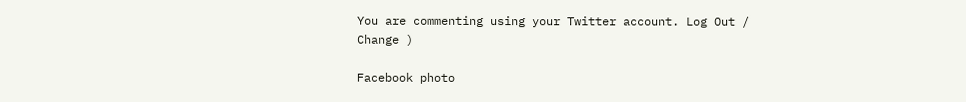You are commenting using your Twitter account. Log Out / Change )

Facebook photo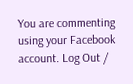You are commenting using your Facebook account. Log Out /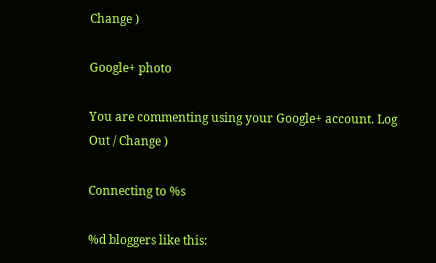Change )

Google+ photo

You are commenting using your Google+ account. Log Out / Change )

Connecting to %s

%d bloggers like this: